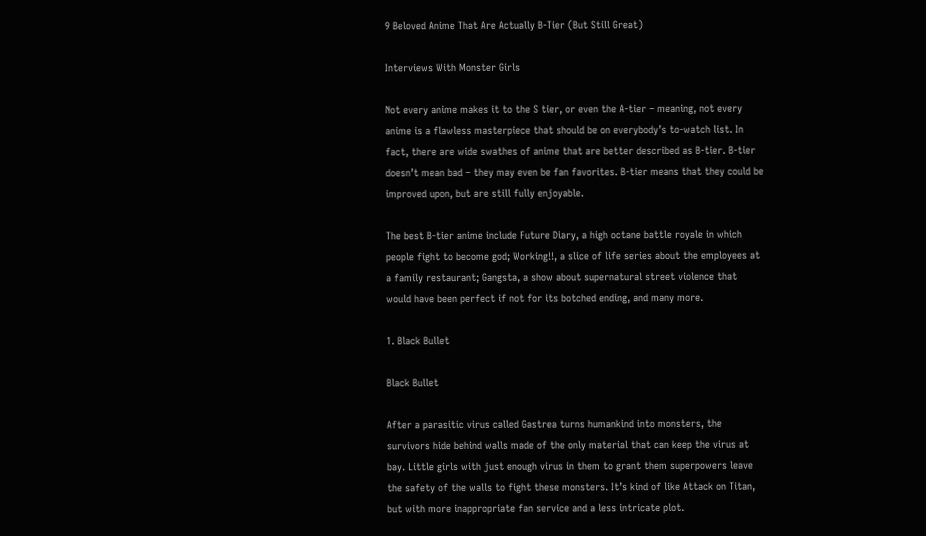9 Beloved Anime That Are Actually B-Tier (But Still Great)

Interviews With Monster Girls

Not every anime makes it to the S tier, or even the A-tier – meaning, not every anime is a flawless masterpiece that should be on everybody’s to-watch list. In fact, there are wide swathes of anime that are better described as B-tier. B-tier doesn’t mean bad – they may even be fan favorites. B-tier means that they could be improved upon, but are still fully enjoyable.

The best B-tier anime include Future Diary, a high octane battle royale in which people fight to become god; Working!!, a slice of life series about the employees at a family restaurant; Gangsta, a show about supernatural street violence that would have been perfect if not for its botched ending, and many more.

1. Black Bullet

Black Bullet

After a parasitic virus called Gastrea turns humankind into monsters, the survivors hide behind walls made of the only material that can keep the virus at bay. Little girls with just enough virus in them to grant them superpowers leave the safety of the walls to fight these monsters. It’s kind of like Attack on Titan, but with more inappropriate fan service and a less intricate plot.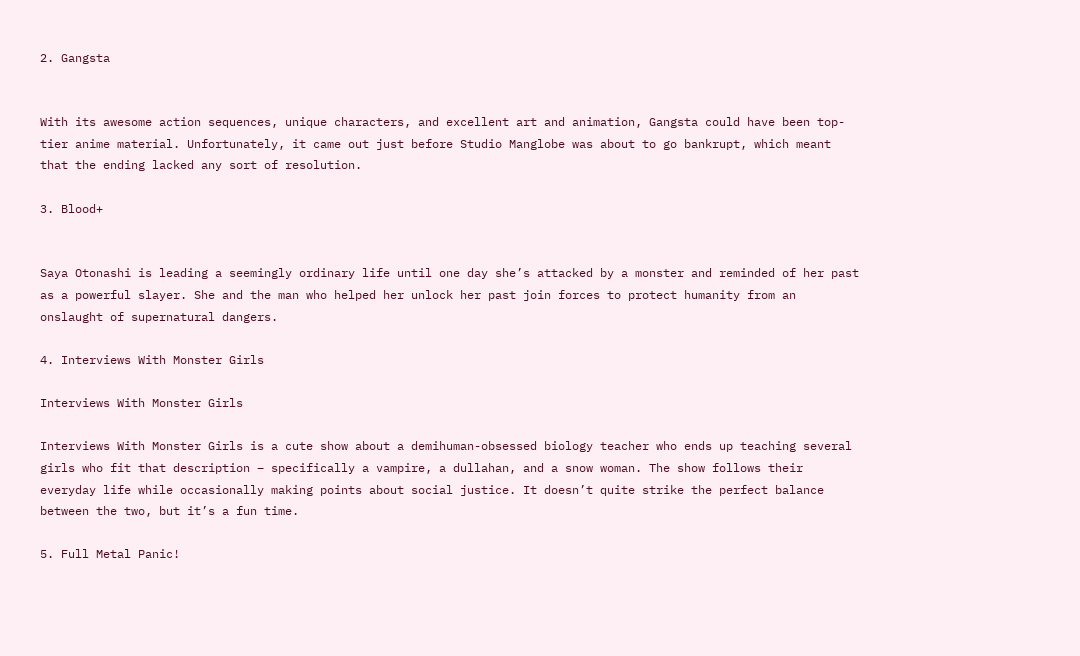2. Gangsta


With its awesome action sequences, unique characters, and excellent art and animation, Gangsta could have been top-tier anime material. Unfortunately, it came out just before Studio Manglobe was about to go bankrupt, which meant that the ending lacked any sort of resolution.

3. Blood+


Saya Otonashi is leading a seemingly ordinary life until one day she’s attacked by a monster and reminded of her past as a powerful slayer. She and the man who helped her unlock her past join forces to protect humanity from an onslaught of supernatural dangers.

4. Interviews With Monster Girls

Interviews With Monster Girls

Interviews With Monster Girls is a cute show about a demihuman-obsessed biology teacher who ends up teaching several girls who fit that description – specifically a vampire, a dullahan, and a snow woman. The show follows their everyday life while occasionally making points about social justice. It doesn’t quite strike the perfect balance between the two, but it’s a fun time.

5. Full Metal Panic!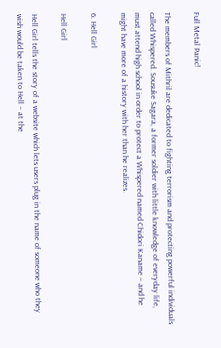Full Metal Panic!

The members of Mithril are dedicated to fighting terrorism and protecting powerful individuals called Whispered. Sousuke Sagara, a former soldier with little knowledge of everyday life, must attend high school in order to protect a Whispered named Chidori Kaname – and he might have more of a history with her than he realizes.

6. Hell Girl

Hell Girl

Hell Girl tells the story of a website which lets users plug in the name of someone who they wish would be taken to Hell – at the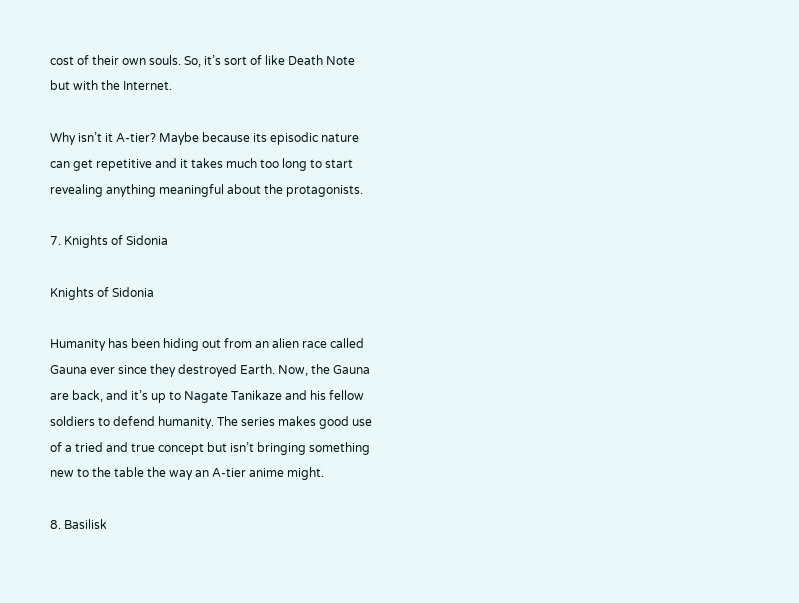cost of their own souls. So, it’s sort of like Death Note but with the Internet.

Why isn’t it A-tier? Maybe because its episodic nature can get repetitive and it takes much too long to start revealing anything meaningful about the protagonists.

7. Knights of Sidonia

Knights of Sidonia

Humanity has been hiding out from an alien race called Gauna ever since they destroyed Earth. Now, the Gauna are back, and it’s up to Nagate Tanikaze and his fellow soldiers to defend humanity. The series makes good use of a tried and true concept but isn’t bringing something new to the table the way an A-tier anime might.

8. Basilisk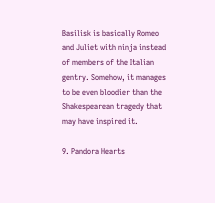Basilisk is basically Romeo and Juliet with ninja instead of members of the Italian gentry. Somehow, it manages to be even bloodier than the Shakespearean tragedy that may have inspired it.

9. Pandora Hearts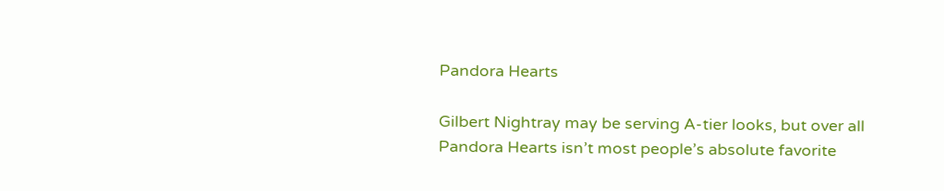Pandora Hearts

Gilbert Nightray may be serving A-tier looks, but over all Pandora Hearts isn’t most people’s absolute favorite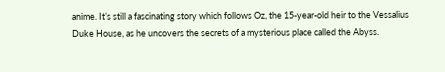anime. It’s still a fascinating story which follows Oz, the 15-year-old heir to the Vessalius Duke House, as he uncovers the secrets of a mysterious place called the Abyss.